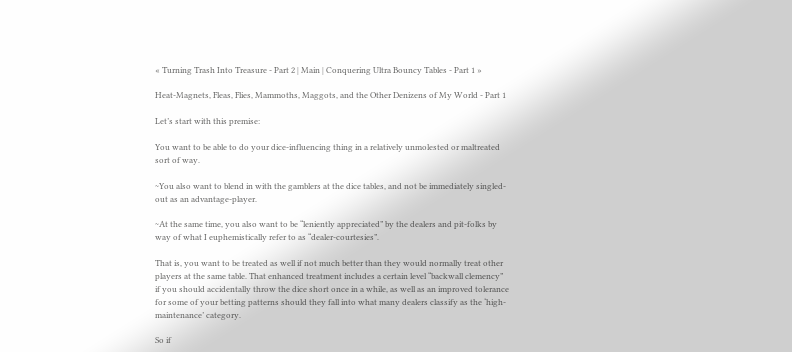« Turning Trash Into Treasure - Part 2 | Main | Conquering Ultra Bouncy Tables - Part 1 »

Heat-Magnets, Fleas, Flies, Mammoths, Maggots, and the Other Denizens of My World - Part 1

Let’s start with this premise:

You want to be able to do your dice-influencing thing in a relatively unmolested or maltreated sort of way.

~You also want to blend in with the gamblers at the dice tables, and not be immediately singled-out as an advantage-player.

~At the same time, you also want to be “leniently appreciated” by the dealers and pit-folks by way of what I euphemistically refer to as “dealer-courtesies”.

That is, you want to be treated as well if not much better than they would normally treat other players at the same table. That enhanced treatment includes a certain level “backwall clemency” if you should accidentally throw the dice short once in a while, as well as an improved tolerance for some of your betting patterns should they fall into what many dealers classify as the ‘high-maintenance’ category.

So if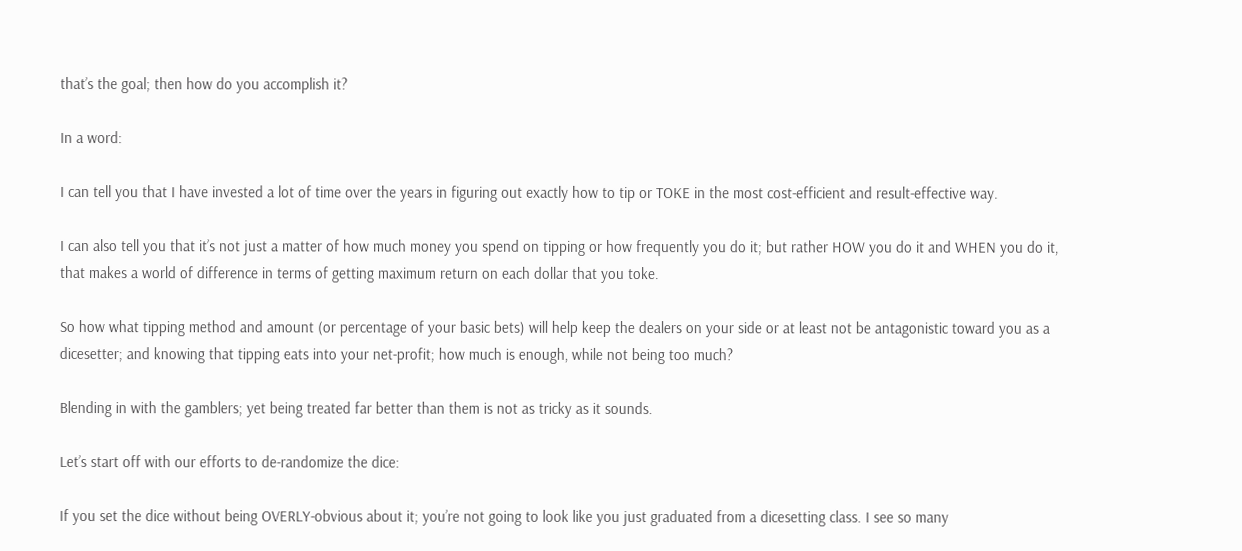that’s the goal; then how do you accomplish it?

In a word:

I can tell you that I have invested a lot of time over the years in figuring out exactly how to tip or TOKE in the most cost-efficient and result-effective way.

I can also tell you that it’s not just a matter of how much money you spend on tipping or how frequently you do it; but rather HOW you do it and WHEN you do it, that makes a world of difference in terms of getting maximum return on each dollar that you toke.

So how what tipping method and amount (or percentage of your basic bets) will help keep the dealers on your side or at least not be antagonistic toward you as a dicesetter; and knowing that tipping eats into your net-profit; how much is enough, while not being too much?

Blending in with the gamblers; yet being treated far better than them is not as tricky as it sounds.

Let’s start off with our efforts to de-randomize the dice:

If you set the dice without being OVERLY-obvious about it; you’re not going to look like you just graduated from a dicesetting class. I see so many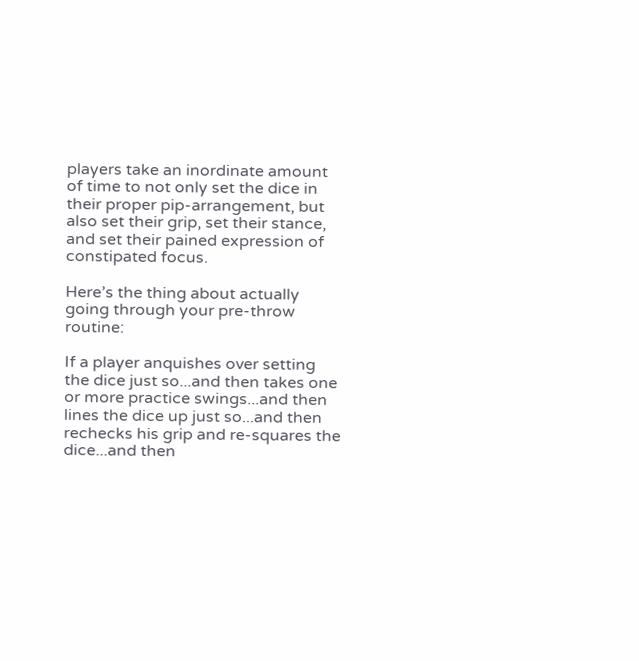players take an inordinate amount of time to not only set the dice in their proper pip-arrangement, but also set their grip, set their stance, and set their pained expression of constipated focus.

Here’s the thing about actually going through your pre-throw routine:

If a player anquishes over setting the dice just so...and then takes one or more practice swings...and then lines the dice up just so...and then rechecks his grip and re-squares the dice...and then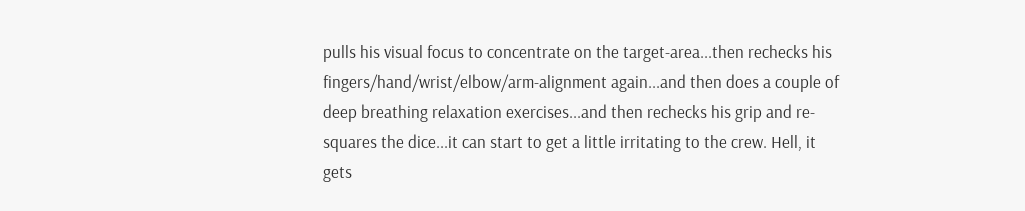pulls his visual focus to concentrate on the target-area...then rechecks his fingers/hand/wrist/elbow/arm-alignment again...and then does a couple of deep breathing relaxation exercises...and then rechecks his grip and re-squares the dice...it can start to get a little irritating to the crew. Hell, it gets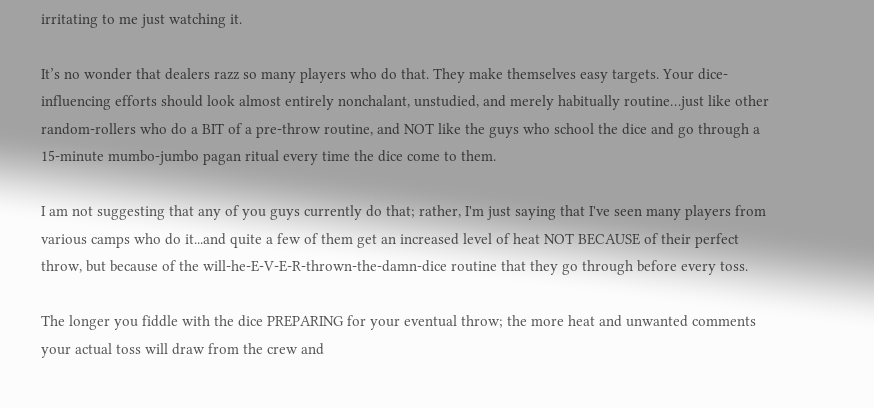irritating to me just watching it.

It’s no wonder that dealers razz so many players who do that. They make themselves easy targets. Your dice-influencing efforts should look almost entirely nonchalant, unstudied, and merely habitually routine…just like other random-rollers who do a BIT of a pre-throw routine, and NOT like the guys who school the dice and go through a 15-minute mumbo-jumbo pagan ritual every time the dice come to them.

I am not suggesting that any of you guys currently do that; rather, I'm just saying that I've seen many players from various camps who do it...and quite a few of them get an increased level of heat NOT BECAUSE of their perfect throw, but because of the will-he-E-V-E-R-thrown-the-damn-dice routine that they go through before every toss.

The longer you fiddle with the dice PREPARING for your eventual throw; the more heat and unwanted comments your actual toss will draw from the crew and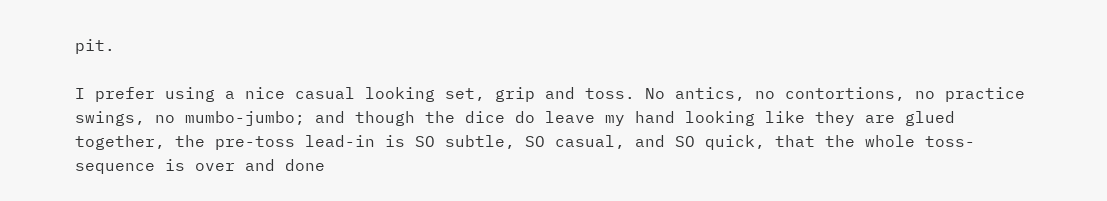pit.

I prefer using a nice casual looking set, grip and toss. No antics, no contortions, no practice swings, no mumbo-jumbo; and though the dice do leave my hand looking like they are glued together, the pre-toss lead-in is SO subtle, SO casual, and SO quick, that the whole toss-sequence is over and done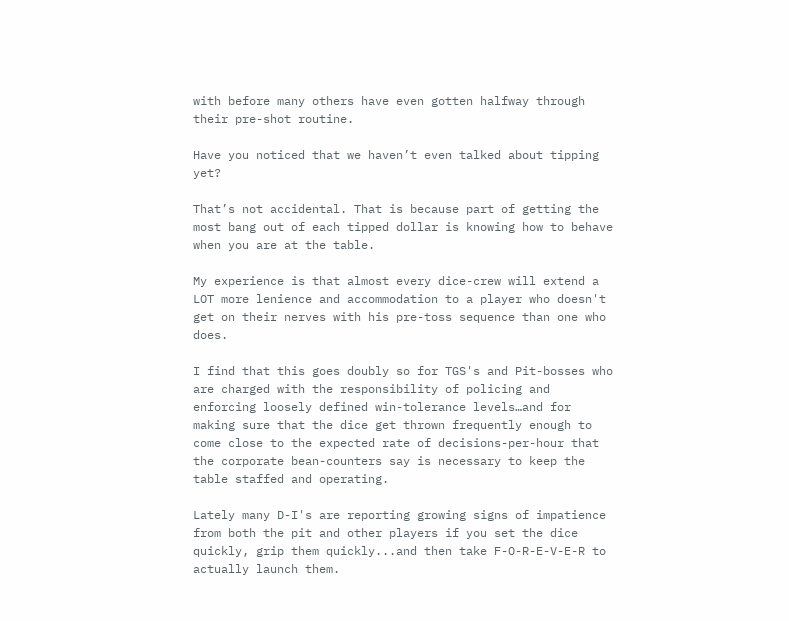with before many others have even gotten halfway through their pre-shot routine.

Have you noticed that we haven’t even talked about tipping yet?

That’s not accidental. That is because part of getting the most bang out of each tipped dollar is knowing how to behave when you are at the table.

My experience is that almost every dice-crew will extend a LOT more lenience and accommodation to a player who doesn't get on their nerves with his pre-toss sequence than one who does.

I find that this goes doubly so for TGS's and Pit-bosses who are charged with the responsibility of policing and enforcing loosely defined win-tolerance levels…and for making sure that the dice get thrown frequently enough to come close to the expected rate of decisions-per-hour that the corporate bean-counters say is necessary to keep the table staffed and operating.

Lately many D-I's are reporting growing signs of impatience from both the pit and other players if you set the dice quickly, grip them quickly...and then take F-O-R-E-V-E-R to actually launch them.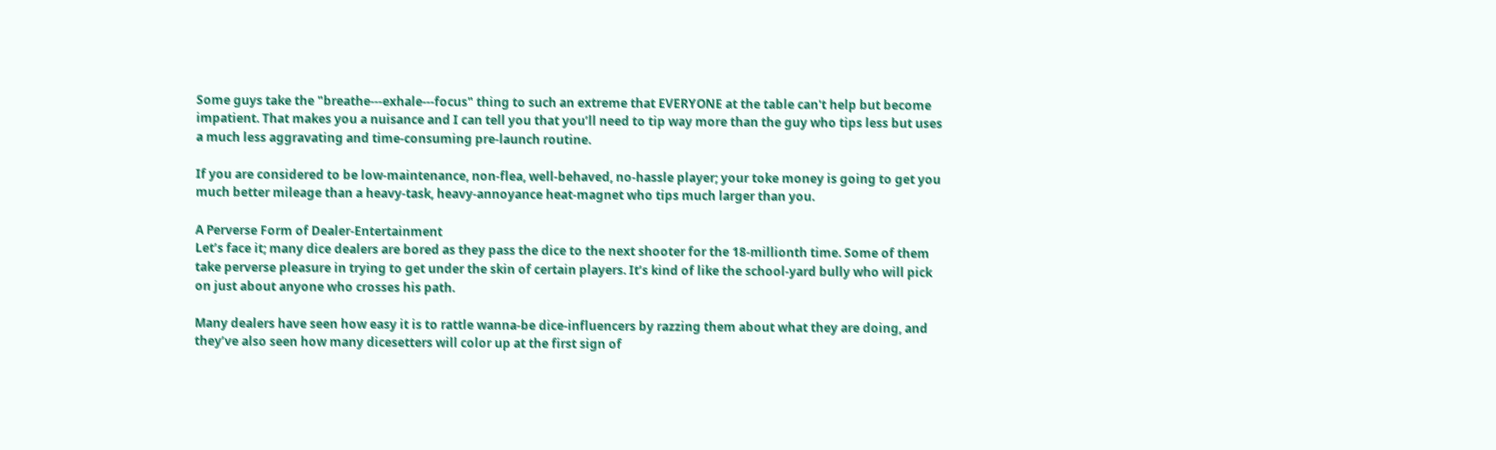Some guys take the "breathe---exhale---focus" thing to such an extreme that EVERYONE at the table can't help but become impatient. That makes you a nuisance and I can tell you that you’ll need to tip way more than the guy who tips less but uses a much less aggravating and time-consuming pre-launch routine.

If you are considered to be low-maintenance, non-flea, well-behaved, no-hassle player; your toke money is going to get you much better mileage than a heavy-task, heavy-annoyance heat-magnet who tips much larger than you.

A Perverse Form of Dealer-Entertainment
Let’s face it; many dice dealers are bored as they pass the dice to the next shooter for the 18-millionth time. Some of them take perverse pleasure in trying to get under the skin of certain players. It’s kind of like the school-yard bully who will pick on just about anyone who crosses his path.

Many dealers have seen how easy it is to rattle wanna-be dice-influencers by razzing them about what they are doing, and they’ve also seen how many dicesetters will color up at the first sign of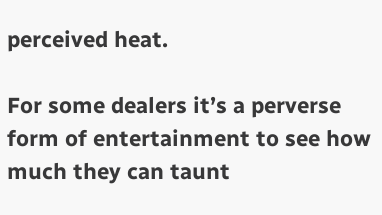perceived heat.

For some dealers it’s a perverse form of entertainment to see how much they can taunt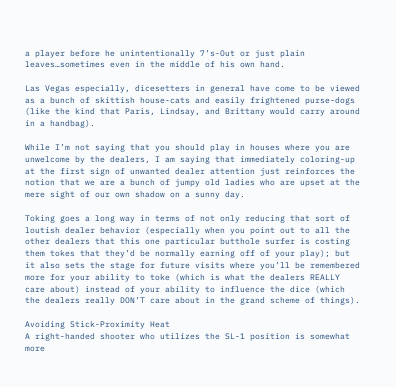a player before he unintentionally 7’s-Out or just plain leaves…sometimes even in the middle of his own hand.

Las Vegas especially, dicesetters in general have come to be viewed as a bunch of skittish house-cats and easily frightened purse-dogs (like the kind that Paris, Lindsay, and Brittany would carry around in a handbag).

While I’m not saying that you should play in houses where you are unwelcome by the dealers, I am saying that immediately coloring-up at the first sign of unwanted dealer attention just reinforces the notion that we are a bunch of jumpy old ladies who are upset at the mere sight of our own shadow on a sunny day.

Toking goes a long way in terms of not only reducing that sort of loutish dealer behavior (especially when you point out to all the other dealers that this one particular butthole surfer is costing them tokes that they’d be normally earning off of your play); but it also sets the stage for future visits where you’ll be remembered more for your ability to toke (which is what the dealers REALLY care about) instead of your ability to influence the dice (which the dealers really DON’T care about in the grand scheme of things).

Avoiding Stick-Proximity Heat
A right-handed shooter who utilizes the SL-1 position is somewhat more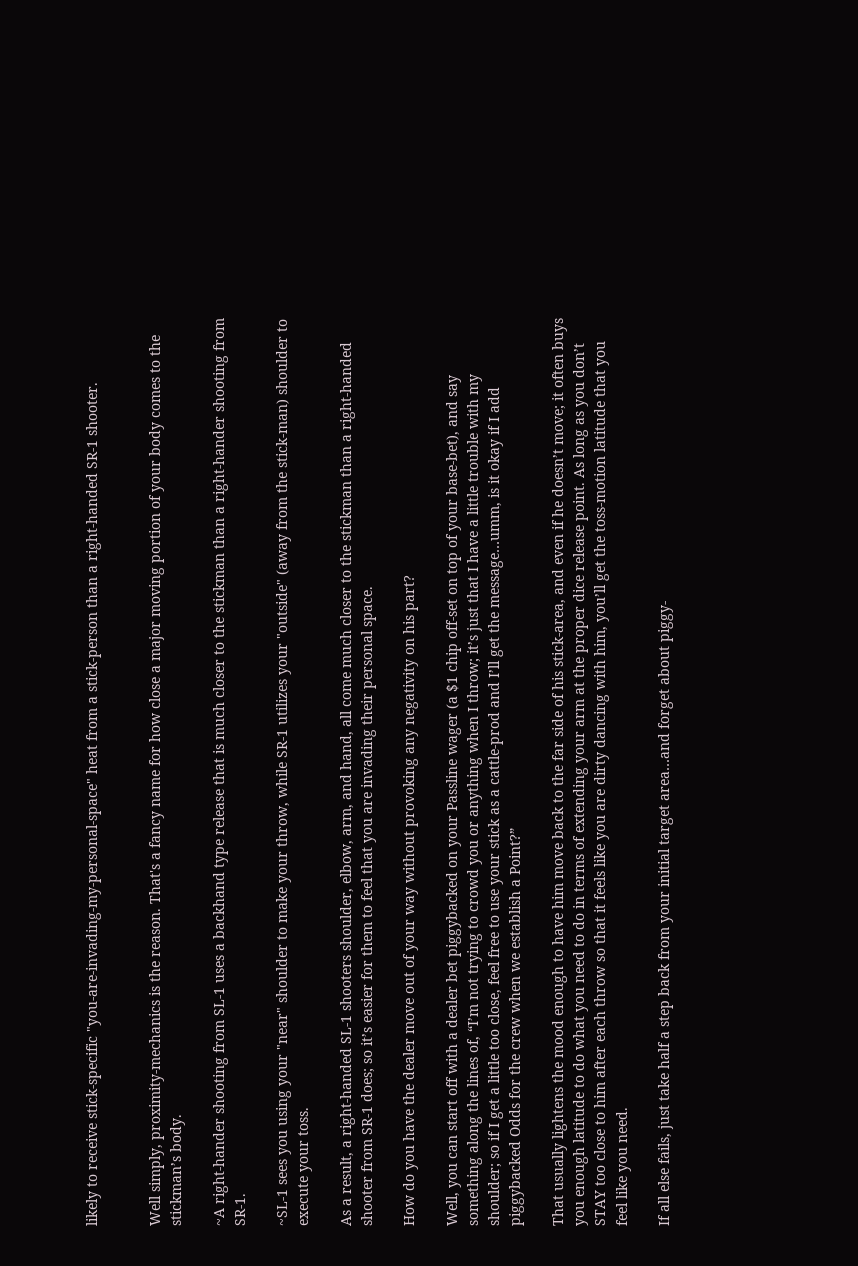likely to receive stick-specific "you-are-invading-my-personal-space" heat from a stick-person than a right-handed SR-1 shooter.


Well simply, proximity-mechanics is the reason. That's a fancy name for how close a major moving portion of your body comes to the stickman’s body.

~A right-hander shooting from SL-1 uses a backhand type release that is much closer to the stickman than a right-hander shooting from SR-1.

~SL-1 sees you using your "near" shoulder to make your throw, while SR-1 utilizes your "outside" (away from the stick-man) shoulder to execute your toss.

As a result, a right-handed SL-1 shooters shoulder, elbow, arm, and hand, all come much closer to the stickman than a right-handed shooter from SR-1 does; so it’s easier for them to feel that you are invading their personal space.

How do you have the dealer move out of your way without provoking any negativity on his part?

Well, you can start off with a dealer bet piggybacked on your Passline wager (a $1 chip off-set on top of your base-bet), and say something along the lines of, “I’m not trying to crowd you or anything when I throw; it’s just that I have a little trouble with my shoulder; so if I get a little too close, feel free to use your stick as a cattle-prod and I’ll get the message…umm, is it okay if I add piggybacked Odds for the crew when we establish a Point?”

That usually lightens the mood enough to have him move back to the far side of his stick-area, and even if he doesn’t move; it often buys you enough latitude to do what you need to do in terms of extending your arm at the proper dice release point. As long as you don’t STAY too close to him after each throw so that it feels like you are dirty dancing with him, you’ll get the toss-motion latitude that you feel like you need.

If all else fails, just take half a step back from your initial target area…and forget about piggy-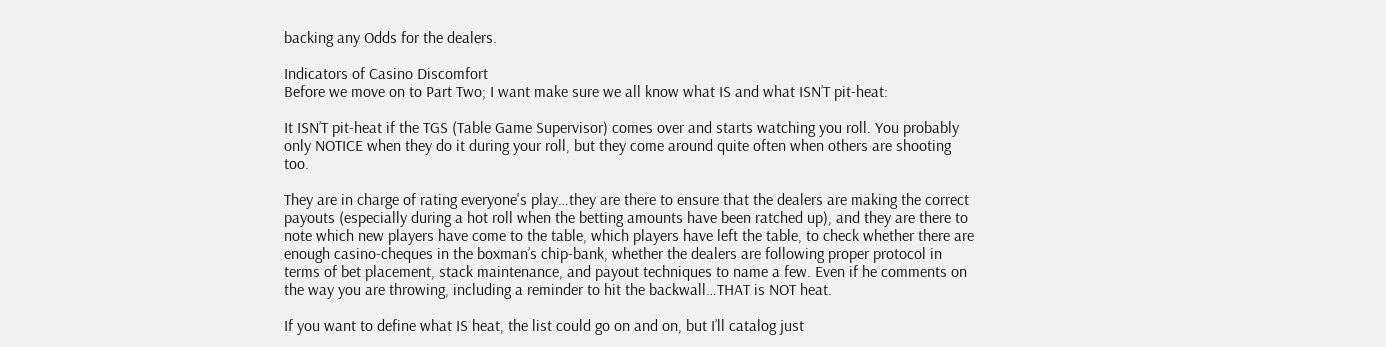backing any Odds for the dealers.

Indicators of Casino Discomfort
Before we move on to Part Two; I want make sure we all know what IS and what ISN’T pit-heat:

It ISN’T pit-heat if the TGS (Table Game Supervisor) comes over and starts watching you roll. You probably only NOTICE when they do it during your roll, but they come around quite often when others are shooting too.

They are in charge of rating everyone's play…they are there to ensure that the dealers are making the correct payouts (especially during a hot roll when the betting amounts have been ratched up), and they are there to note which new players have come to the table, which players have left the table, to check whether there are enough casino-cheques in the boxman’s chip-bank, whether the dealers are following proper protocol in terms of bet placement, stack maintenance, and payout techniques to name a few. Even if he comments on the way you are throwing, including a reminder to hit the backwall…THAT is NOT heat.

If you want to define what IS heat, the list could go on and on, but I’ll catalog just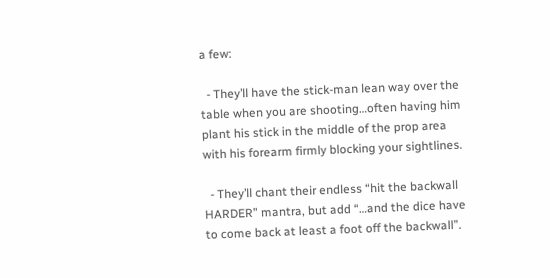a few:

  - They’ll have the stick-man lean way over the table when you are shooting…often having him plant his stick in the middle of the prop area with his forearm firmly blocking your sightlines.

  - They’ll chant their endless “hit the backwall HARDER” mantra, but add “…and the dice have to come back at least a foot off the backwall”.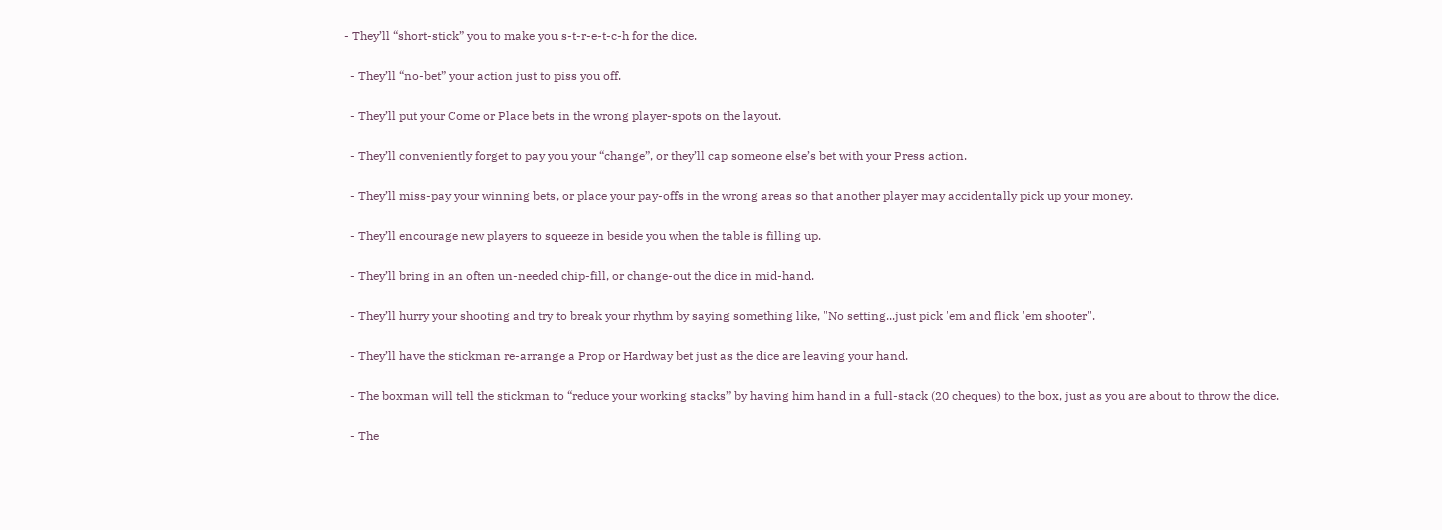- They’ll “short-stick” you to make you s-t-r-e-t-c-h for the dice.

  - They’ll “no-bet” your action just to piss you off.

  - They’ll put your Come or Place bets in the wrong player-spots on the layout.

  - They’ll conveniently forget to pay you your “change”, or they’ll cap someone else’s bet with your Press action.

  - They’ll miss-pay your winning bets, or place your pay-offs in the wrong areas so that another player may accidentally pick up your money.

  - They’ll encourage new players to squeeze in beside you when the table is filling up.

  - They’ll bring in an often un-needed chip-fill, or change-out the dice in mid-hand.

  - They’ll hurry your shooting and try to break your rhythm by saying something like, "No setting...just pick 'em and flick 'em shooter".

  - They’ll have the stickman re-arrange a Prop or Hardway bet just as the dice are leaving your hand.

  - The boxman will tell the stickman to “reduce your working stacks” by having him hand in a full-stack (20 cheques) to the box, just as you are about to throw the dice.

  - The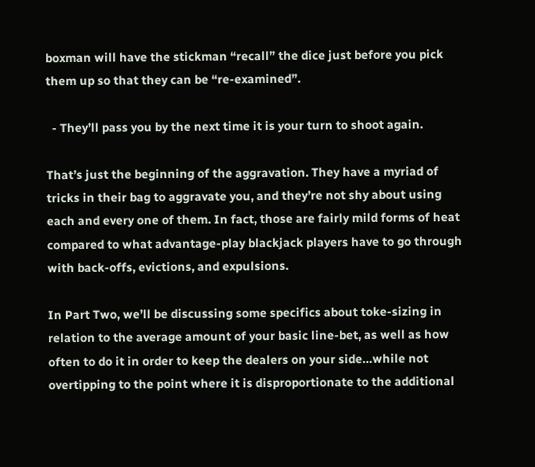boxman will have the stickman “recall” the dice just before you pick them up so that they can be “re-examined”.

  - They’ll pass you by the next time it is your turn to shoot again.

That’s just the beginning of the aggravation. They have a myriad of tricks in their bag to aggravate you, and they’re not shy about using each and every one of them. In fact, those are fairly mild forms of heat compared to what advantage-play blackjack players have to go through with back-offs, evictions, and expulsions.

In Part Two, we’ll be discussing some specifics about toke-sizing in relation to the average amount of your basic line-bet, as well as how often to do it in order to keep the dealers on your side…while not overtipping to the point where it is disproportionate to the additional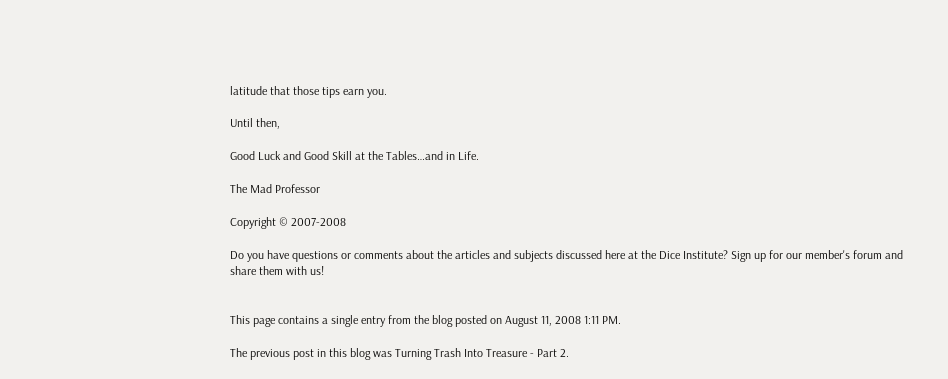latitude that those tips earn you.

Until then,

Good Luck and Good Skill at the Tables…and in Life.

The Mad Professor

Copyright © 2007-2008

Do you have questions or comments about the articles and subjects discussed here at the Dice Institute? Sign up for our member's forum and share them with us!


This page contains a single entry from the blog posted on August 11, 2008 1:11 PM.

The previous post in this blog was Turning Trash Into Treasure - Part 2.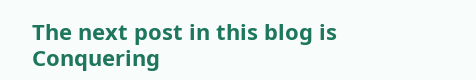The next post in this blog is Conquering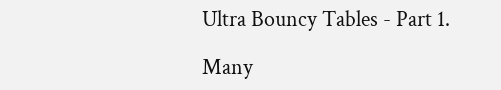Ultra Bouncy Tables - Part 1.

Many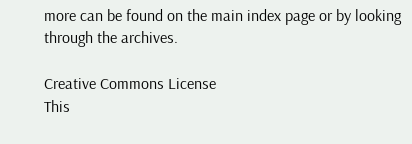more can be found on the main index page or by looking through the archives.

Creative Commons License
This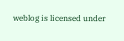weblog is licensed under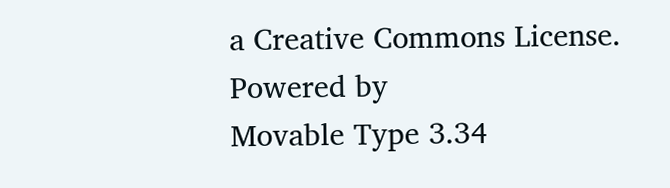a Creative Commons License.
Powered by
Movable Type 3.34